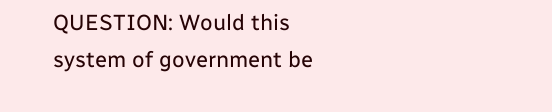QUESTION: Would this system of government be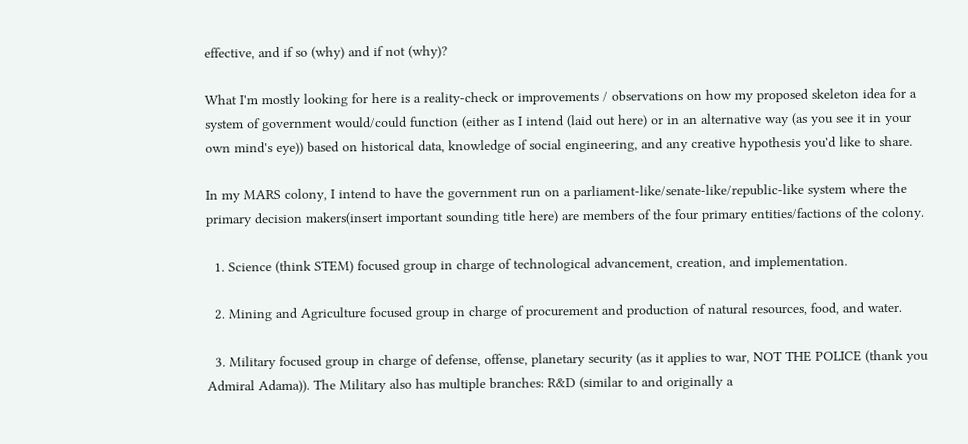effective, and if so (why) and if not (why)?

What I'm mostly looking for here is a reality-check or improvements / observations on how my proposed skeleton idea for a system of government would/could function (either as I intend (laid out here) or in an alternative way (as you see it in your own mind's eye)) based on historical data, knowledge of social engineering, and any creative hypothesis you'd like to share.

In my MARS colony, I intend to have the government run on a parliament-like/senate-like/republic-like system where the primary decision makers(insert important sounding title here) are members of the four primary entities/factions of the colony.

  1. Science (think STEM) focused group in charge of technological advancement, creation, and implementation.

  2. Mining and Agriculture focused group in charge of procurement and production of natural resources, food, and water.

  3. Military focused group in charge of defense, offense, planetary security (as it applies to war, NOT THE POLICE (thank you Admiral Adama)). The Military also has multiple branches: R&D (similar to and originally a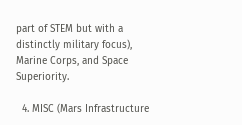part of STEM but with a distinctly military focus), Marine Corps, and Space Superiority.

  4. MISC (Mars Infrastructure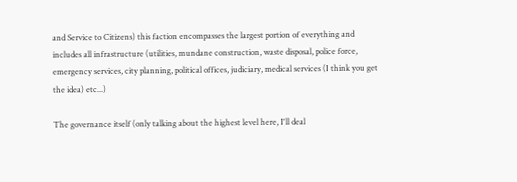and Service to Citizens) this faction encompasses the largest portion of everything and includes all infrastructure (utilities, mundane construction, waste disposal, police force, emergency services, city planning, political offices, judiciary, medical services (I think you get the idea) etc...)

The governance itself (only talking about the highest level here, I'll deal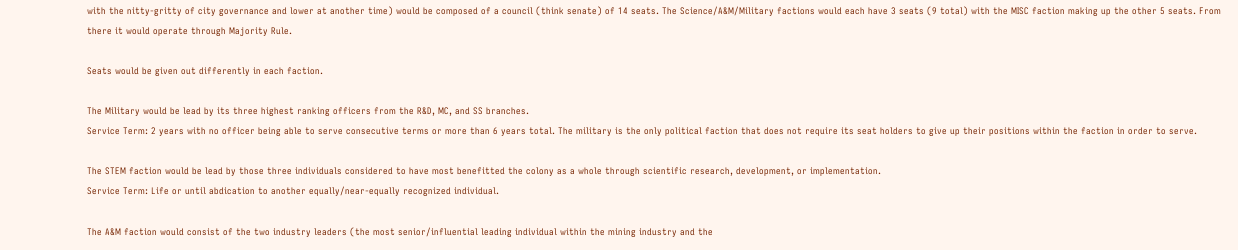with the nitty-gritty of city governance and lower at another time) would be composed of a council (think senate) of 14 seats. The Science/A&M/Military factions would each have 3 seats (9 total) with the MISC faction making up the other 5 seats. From there it would operate through Majority Rule.

Seats would be given out differently in each faction.

The Military would be lead by its three highest ranking officers from the R&D, MC, and SS branches.
Service Term: 2 years with no officer being able to serve consecutive terms or more than 6 years total. The military is the only political faction that does not require its seat holders to give up their positions within the faction in order to serve.

The STEM faction would be lead by those three individuals considered to have most benefitted the colony as a whole through scientific research, development, or implementation.
Service Term: Life or until abdication to another equally/near-equally recognized individual.

The A&M faction would consist of the two industry leaders (the most senior/influential leading individual within the mining industry and the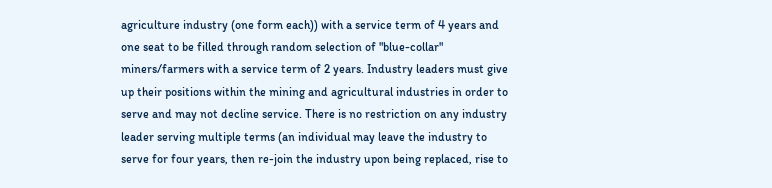agriculture industry (one form each)) with a service term of 4 years and one seat to be filled through random selection of "blue-collar" miners/farmers with a service term of 2 years. Industry leaders must give up their positions within the mining and agricultural industries in order to serve and may not decline service. There is no restriction on any industry leader serving multiple terms (an individual may leave the industry to serve for four years, then re-join the industry upon being replaced, rise to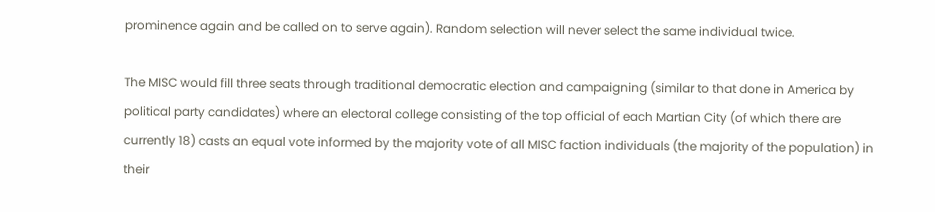prominence again and be called on to serve again). Random selection will never select the same individual twice.

The MISC would fill three seats through traditional democratic election and campaigning (similar to that done in America by political party candidates) where an electoral college consisting of the top official of each Martian City (of which there are currently 18) casts an equal vote informed by the majority vote of all MISC faction individuals (the majority of the population) in their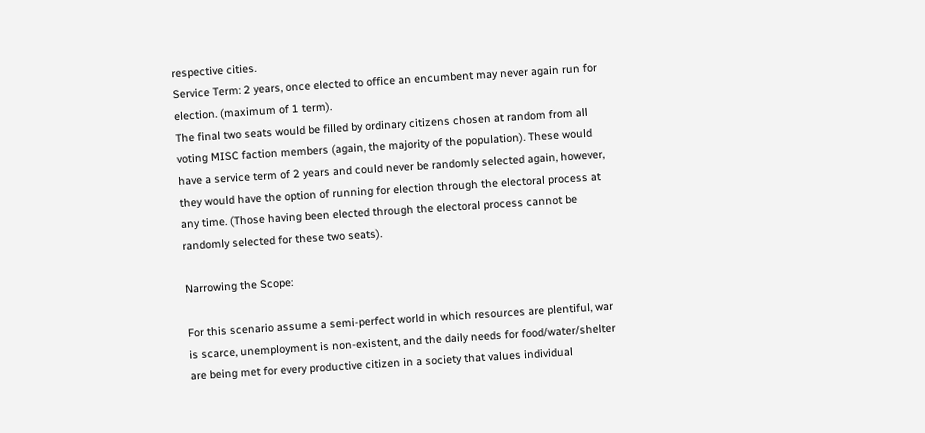respective cities.
Service Term: 2 years, once elected to office an encumbent may never again run for election. (maximum of 1 term).
The final two seats would be filled by ordinary citizens chosen at random from all voting MISC faction members (again, the majority of the population). These would have a service term of 2 years and could never be randomly selected again, however, they would have the option of running for election through the electoral process at any time. (Those having been elected through the electoral process cannot be randomly selected for these two seats).

Narrowing the Scope:

For this scenario assume a semi-perfect world in which resources are plentiful, war is scarce, unemployment is non-existent, and the daily needs for food/water/shelter are being met for every productive citizen in a society that values individual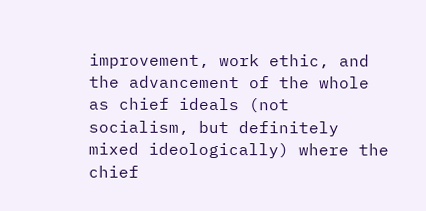improvement, work ethic, and the advancement of the whole as chief ideals (not socialism, but definitely mixed ideologically) where the chief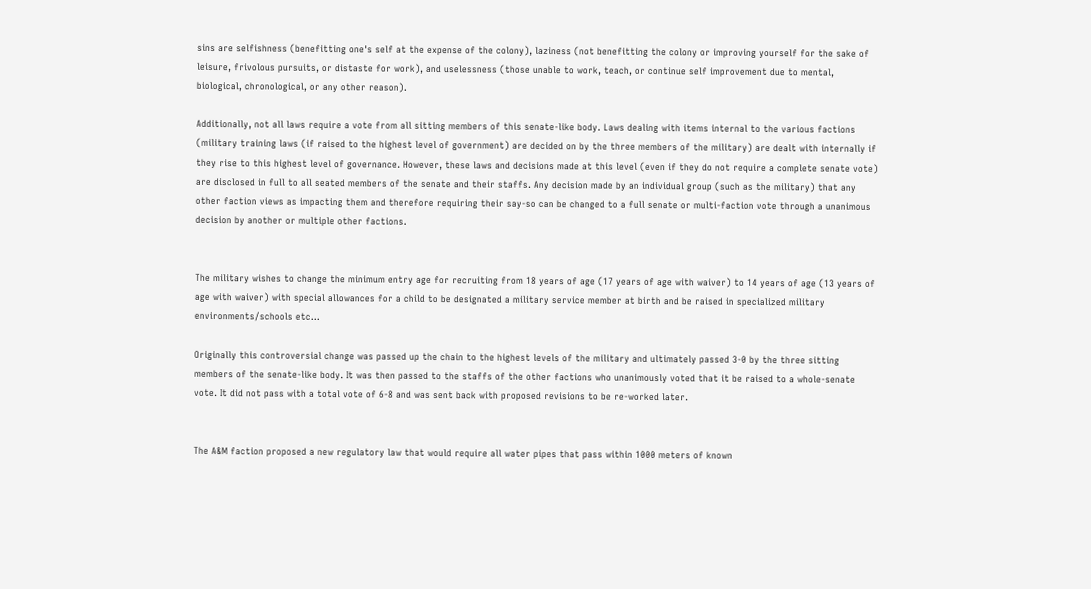sins are selfishness (benefitting one's self at the expense of the colony), laziness (not benefitting the colony or improving yourself for the sake of leisure, frivolous pursuits, or distaste for work), and uselessness (those unable to work, teach, or continue self improvement due to mental, biological, chronological, or any other reason).

Additionally, not all laws require a vote from all sitting members of this senate-like body. Laws dealing with items internal to the various factions (military training laws (if raised to the highest level of government) are decided on by the three members of the military) are dealt with internally if they rise to this highest level of governance. However, these laws and decisions made at this level (even if they do not require a complete senate vote) are disclosed in full to all seated members of the senate and their staffs. Any decision made by an individual group (such as the military) that any other faction views as impacting them and therefore requiring their say-so can be changed to a full senate or multi-faction vote through a unanimous decision by another or multiple other factions.


The military wishes to change the minimum entry age for recruiting from 18 years of age (17 years of age with waiver) to 14 years of age (13 years of age with waiver) with special allowances for a child to be designated a military service member at birth and be raised in specialized military environments/schools etc...

Originally this controversial change was passed up the chain to the highest levels of the military and ultimately passed 3-0 by the three sitting members of the senate-like body. It was then passed to the staffs of the other factions who unanimously voted that it be raised to a whole-senate vote. It did not pass with a total vote of 6-8 and was sent back with proposed revisions to be re-worked later.


The A&M faction proposed a new regulatory law that would require all water pipes that pass within 1000 meters of known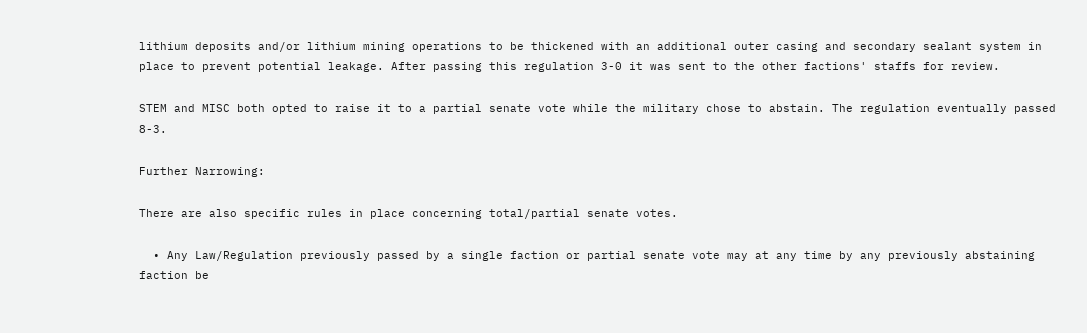lithium deposits and/or lithium mining operations to be thickened with an additional outer casing and secondary sealant system in place to prevent potential leakage. After passing this regulation 3-0 it was sent to the other factions' staffs for review.

STEM and MISC both opted to raise it to a partial senate vote while the military chose to abstain. The regulation eventually passed 8-3.

Further Narrowing:

There are also specific rules in place concerning total/partial senate votes.

  • Any Law/Regulation previously passed by a single faction or partial senate vote may at any time by any previously abstaining faction be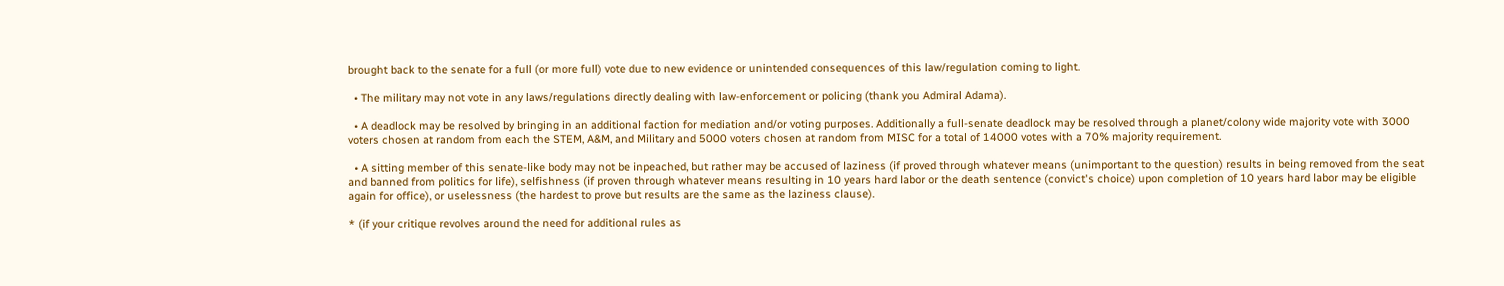brought back to the senate for a full (or more full) vote due to new evidence or unintended consequences of this law/regulation coming to light.

  • The military may not vote in any laws/regulations directly dealing with law-enforcement or policing (thank you Admiral Adama).

  • A deadlock may be resolved by bringing in an additional faction for mediation and/or voting purposes. Additionally a full-senate deadlock may be resolved through a planet/colony wide majority vote with 3000 voters chosen at random from each the STEM, A&M, and Military and 5000 voters chosen at random from MISC for a total of 14000 votes with a 70% majority requirement.

  • A sitting member of this senate-like body may not be inpeached, but rather may be accused of laziness (if proved through whatever means (unimportant to the question) results in being removed from the seat and banned from politics for life), selfishness (if proven through whatever means resulting in 10 years hard labor or the death sentence (convict's choice) upon completion of 10 years hard labor may be eligible again for office), or uselessness (the hardest to prove but results are the same as the laziness clause).

* (if your critique revolves around the need for additional rules as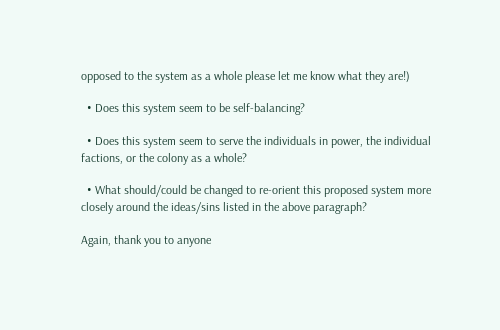opposed to the system as a whole please let me know what they are!)

  • Does this system seem to be self-balancing?

  • Does this system seem to serve the individuals in power, the individual factions, or the colony as a whole?

  • What should/could be changed to re-orient this proposed system more closely around the ideas/sins listed in the above paragraph?

Again, thank you to anyone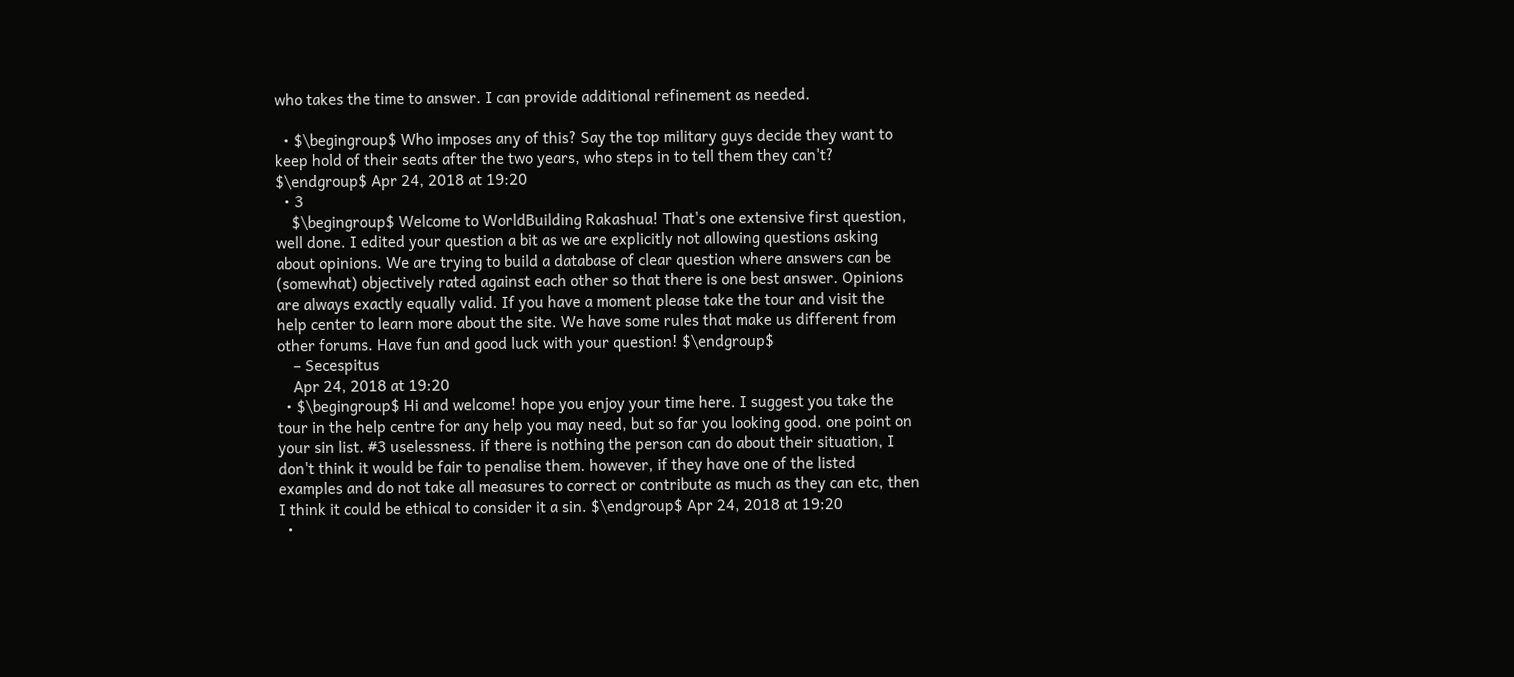who takes the time to answer. I can provide additional refinement as needed.

  • $\begingroup$ Who imposes any of this? Say the top military guys decide they want to keep hold of their seats after the two years, who steps in to tell them they can't? $\endgroup$ Apr 24, 2018 at 19:20
  • 3
    $\begingroup$ Welcome to WorldBuilding Rakashua! That's one extensive first question, well done. I edited your question a bit as we are explicitly not allowing questions asking about opinions. We are trying to build a database of clear question where answers can be (somewhat) objectively rated against each other so that there is one best answer. Opinions are always exactly equally valid. If you have a moment please take the tour and visit the help center to learn more about the site. We have some rules that make us different from other forums. Have fun and good luck with your question! $\endgroup$
    – Secespitus
    Apr 24, 2018 at 19:20
  • $\begingroup$ Hi and welcome! hope you enjoy your time here. I suggest you take the tour in the help centre for any help you may need, but so far you looking good. one point on your sin list. #3 uselessness. if there is nothing the person can do about their situation, I don't think it would be fair to penalise them. however, if they have one of the listed examples and do not take all measures to correct or contribute as much as they can etc, then I think it could be ethical to consider it a sin. $\endgroup$ Apr 24, 2018 at 19:20
  •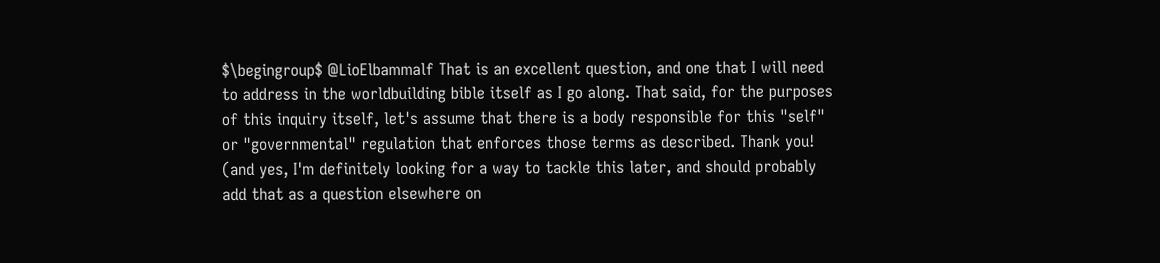$\begingroup$ @LioElbammalf That is an excellent question, and one that I will need to address in the worldbuilding bible itself as I go along. That said, for the purposes of this inquiry itself, let's assume that there is a body responsible for this "self" or "governmental" regulation that enforces those terms as described. Thank you! (and yes, I'm definitely looking for a way to tackle this later, and should probably add that as a question elsewhere on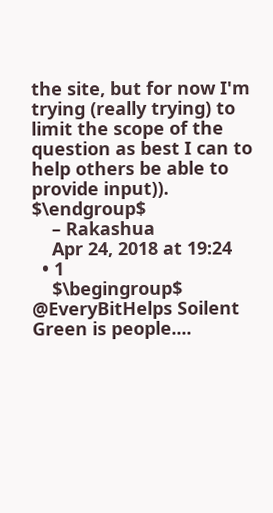the site, but for now I'm trying (really trying) to limit the scope of the question as best I can to help others be able to provide input)). $\endgroup$
    – Rakashua
    Apr 24, 2018 at 19:24
  • 1
    $\begingroup$ @EveryBitHelps Soilent Green is people....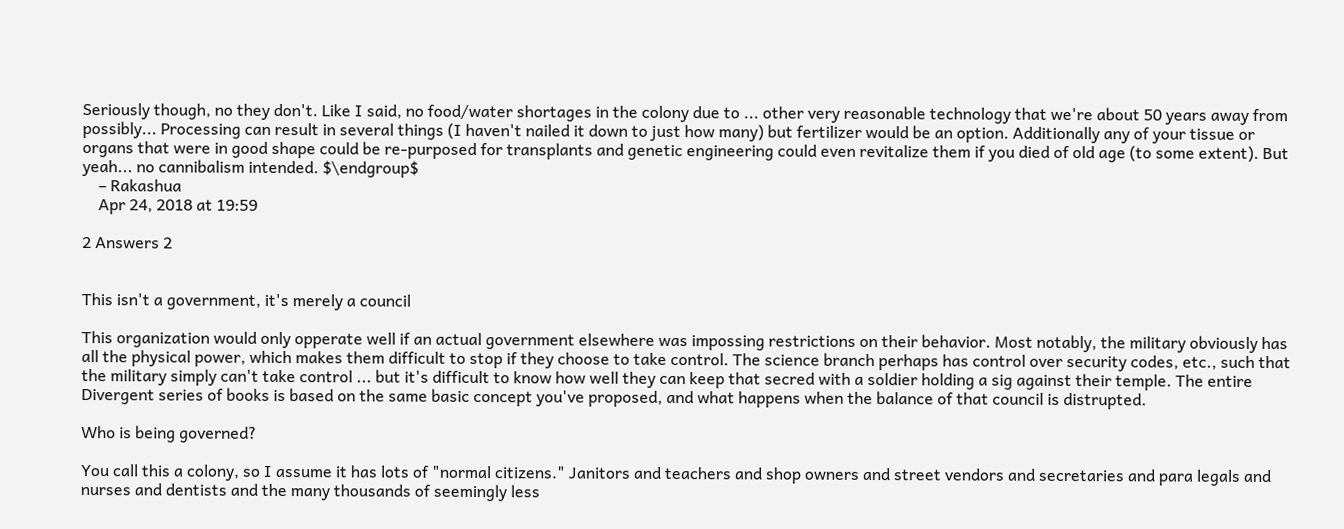Seriously though, no they don't. Like I said, no food/water shortages in the colony due to ... other very reasonable technology that we're about 50 years away from possibly... Processing can result in several things (I haven't nailed it down to just how many) but fertilizer would be an option. Additionally any of your tissue or organs that were in good shape could be re-purposed for transplants and genetic engineering could even revitalize them if you died of old age (to some extent). But yeah... no cannibalism intended. $\endgroup$
    – Rakashua
    Apr 24, 2018 at 19:59

2 Answers 2


This isn't a government, it's merely a council

This organization would only opperate well if an actual government elsewhere was impossing restrictions on their behavior. Most notably, the military obviously has all the physical power, which makes them difficult to stop if they choose to take control. The science branch perhaps has control over security codes, etc., such that the military simply can't take control ... but it's difficult to know how well they can keep that secred with a soldier holding a sig against their temple. The entire Divergent series of books is based on the same basic concept you've proposed, and what happens when the balance of that council is distrupted.

Who is being governed?

You call this a colony, so I assume it has lots of "normal citizens." Janitors and teachers and shop owners and street vendors and secretaries and para legals and nurses and dentists and the many thousands of seemingly less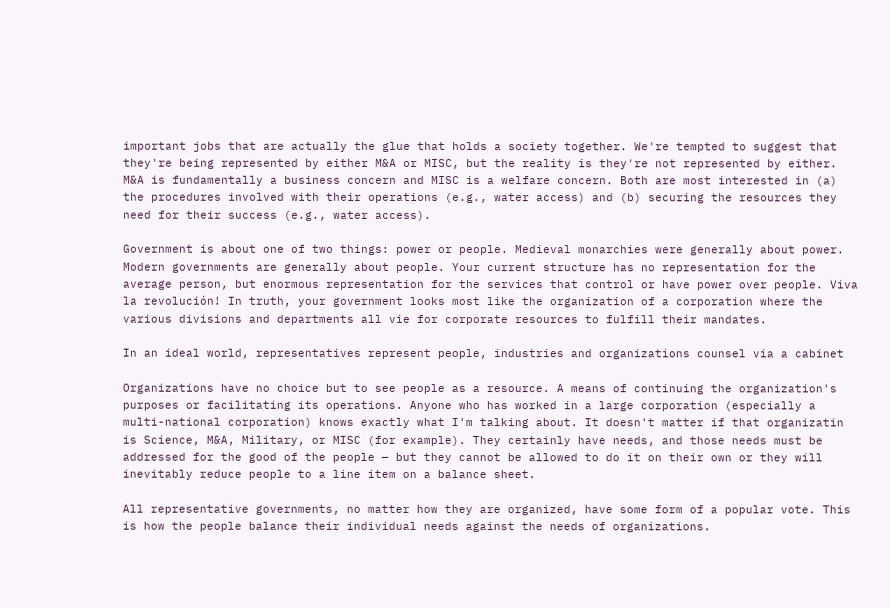important jobs that are actually the glue that holds a society together. We're tempted to suggest that they're being represented by either M&A or MISC, but the reality is they're not represented by either. M&A is fundamentally a business concern and MISC is a welfare concern. Both are most interested in (a) the procedures involved with their operations (e.g., water access) and (b) securing the resources they need for their success (e.g., water access).

Government is about one of two things: power or people. Medieval monarchies were generally about power. Modern governments are generally about people. Your current structure has no representation for the average person, but enormous representation for the services that control or have power over people. Viva la revolución! In truth, your government looks most like the organization of a corporation where the various divisions and departments all vie for corporate resources to fulfill their mandates.

In an ideal world, representatives represent people, industries and organizations counsel via a cabinet

Organizations have no choice but to see people as a resource. A means of continuing the organization's purposes or facilitating its operations. Anyone who has worked in a large corporation (especially a multi-national corporation) knows exactly what I'm talking about. It doesn't matter if that organizatin is Science, M&A, Military, or MISC (for example). They certainly have needs, and those needs must be addressed for the good of the people — but they cannot be allowed to do it on their own or they will inevitably reduce people to a line item on a balance sheet.

All representative governments, no matter how they are organized, have some form of a popular vote. This is how the people balance their individual needs against the needs of organizations.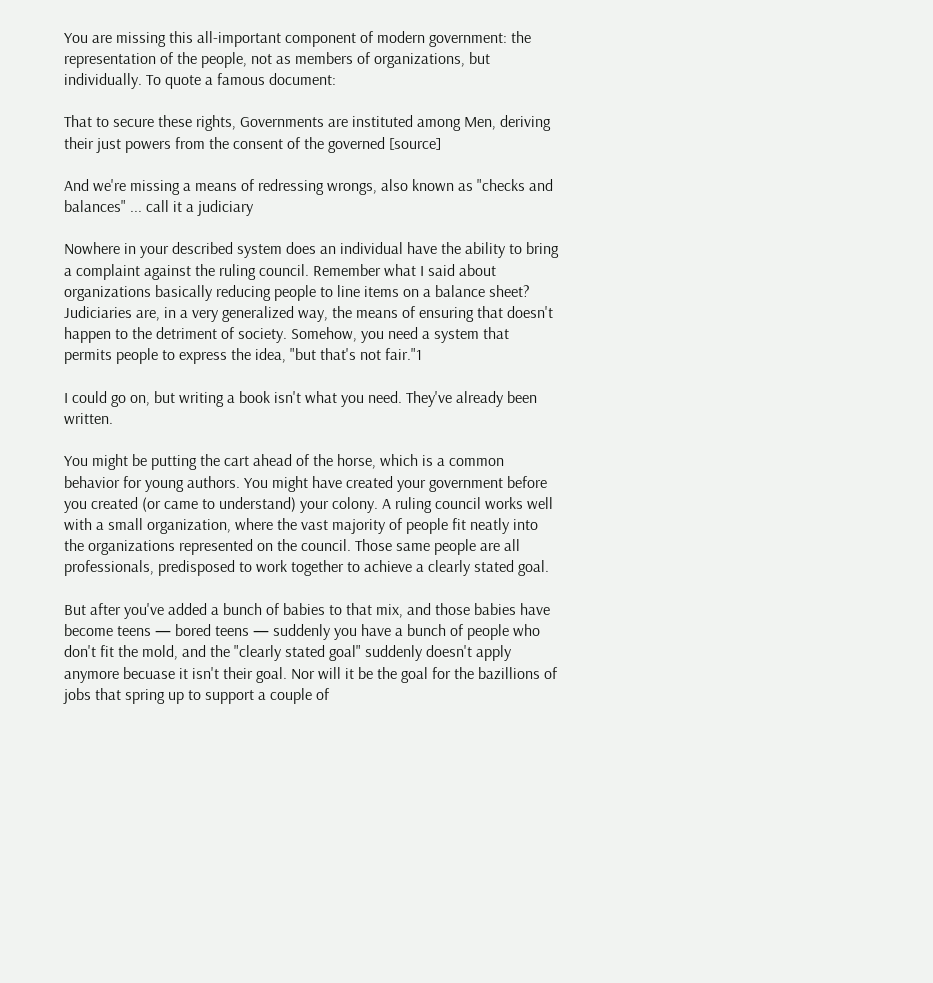You are missing this all-important component of modern government: the representation of the people, not as members of organizations, but individually. To quote a famous document:

That to secure these rights, Governments are instituted among Men, deriving their just powers from the consent of the governed [source]

And we're missing a means of redressing wrongs, also known as "checks and balances" ... call it a judiciary

Nowhere in your described system does an individual have the ability to bring a complaint against the ruling council. Remember what I said about organizations basically reducing people to line items on a balance sheet? Judiciaries are, in a very generalized way, the means of ensuring that doesn't happen to the detriment of society. Somehow, you need a system that permits people to express the idea, "but that's not fair."1

I could go on, but writing a book isn't what you need. They've already been written.

You might be putting the cart ahead of the horse, which is a common behavior for young authors. You might have created your government before you created (or came to understand) your colony. A ruling council works well with a small organization, where the vast majority of people fit neatly into the organizations represented on the council. Those same people are all professionals, predisposed to work together to achieve a clearly stated goal.

But after you've added a bunch of babies to that mix, and those babies have become teens — bored teens — suddenly you have a bunch of people who don't fit the mold, and the "clearly stated goal" suddenly doesn't apply anymore becuase it isn't their goal. Nor will it be the goal for the bazillions of jobs that spring up to support a couple of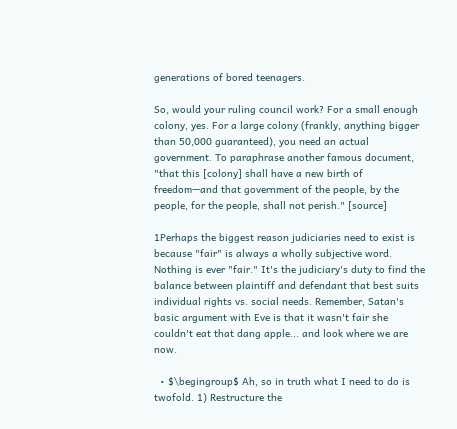generations of bored teenagers.

So, would your ruling council work? For a small enough colony, yes. For a large colony (frankly, anything bigger than 50,000 guaranteed), you need an actual government. To paraphrase another famous document, "that this [colony] shall have a new birth of freedom—and that government of the people, by the people, for the people, shall not perish." [source]

1Perhaps the biggest reason judiciaries need to exist is because "fair" is always a wholly subjective word. Nothing is ever "fair." It's the judiciary's duty to find the balance between plaintiff and defendant that best suits individual rights vs. social needs. Remember, Satan's basic argument with Eve is that it wasn't fair she couldn't eat that dang apple... and look where we are now.

  • $\begingroup$ Ah, so in truth what I need to do is twofold. 1) Restructure the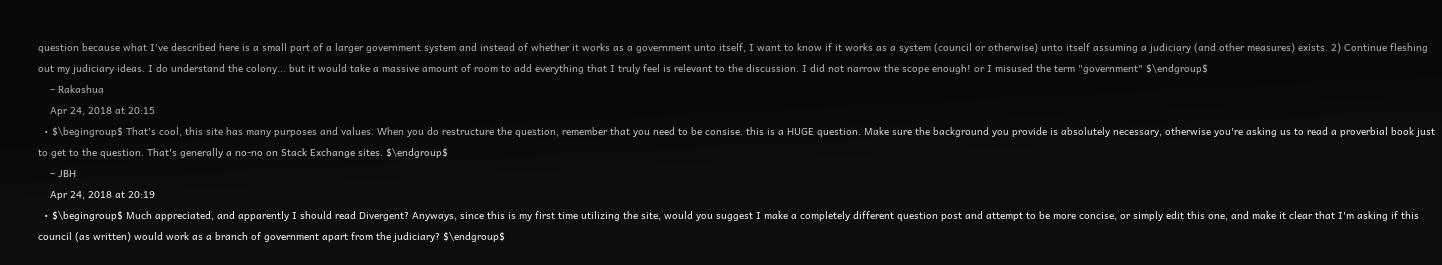question because what I've described here is a small part of a larger government system and instead of whether it works as a government unto itself, I want to know if it works as a system (council or otherwise) unto itself assuming a judiciary (and other measures) exists. 2) Continue fleshing out my judiciary ideas. I do understand the colony... but it would take a massive amount of room to add everything that I truly feel is relevant to the discussion. I did not narrow the scope enough! or I misused the term "government" $\endgroup$
    – Rakashua
    Apr 24, 2018 at 20:15
  • $\begingroup$ That's cool, this site has many purposes and values. When you do restructure the question, remember that you need to be consise. this is a HUGE question. Make sure the background you provide is absolutely necessary, otherwise you're asking us to read a proverbial book just to get to the question. That's generally a no-no on Stack Exchange sites. $\endgroup$
    – JBH
    Apr 24, 2018 at 20:19
  • $\begingroup$ Much appreciated, and apparently I should read Divergent? Anyways, since this is my first time utilizing the site, would you suggest I make a completely different question post and attempt to be more concise, or simply edit this one, and make it clear that I'm asking if this council (as written) would work as a branch of government apart from the judiciary? $\endgroup$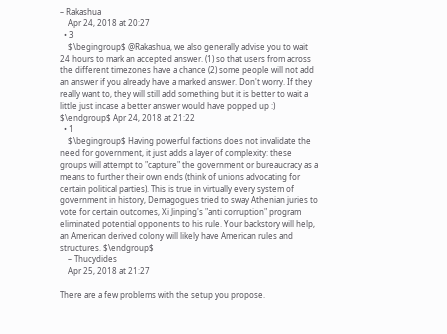– Rakashua
    Apr 24, 2018 at 20:27
  • 3
    $\begingroup$ @Rakashua, we also generally advise you to wait 24 hours to mark an accepted answer. (1) so that users from across the different timezones have a chance (2) some people will not add an answer if you already have a marked answer. Don't worry. If they really want to, they will still add something but it is better to wait a little just incase a better answer would have popped up :) $\endgroup$ Apr 24, 2018 at 21:22
  • 1
    $\begingroup$ Having powerful factions does not invalidate the need for government, it just adds a layer of complexity: these groups will attempt to "capture" the government or bureaucracy as a means to further their own ends (think of unions advocating for certain political parties). This is true in virtually every system of government in history, Demagogues tried to sway Athenian juries to vote for certain outcomes, Xi Jinping's "anti corruption" program eliminated potential opponents to his rule. Your backstory will help, an American derived colony will likely have American rules and structures. $\endgroup$
    – Thucydides
    Apr 25, 2018 at 21:27

There are a few problems with the setup you propose.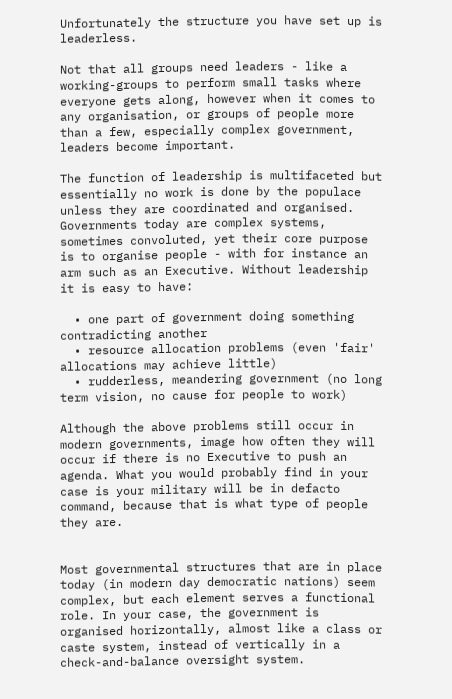Unfortunately the structure you have set up is leaderless.

Not that all groups need leaders - like a working-groups to perform small tasks where everyone gets along, however when it comes to any organisation, or groups of people more than a few, especially complex government, leaders become important.

The function of leadership is multifaceted but essentially no work is done by the populace unless they are coordinated and organised. Governments today are complex systems, sometimes convoluted, yet their core purpose is to organise people - with for instance an arm such as an Executive. Without leadership it is easy to have:

  • one part of government doing something contradicting another
  • resource allocation problems (even 'fair' allocations may achieve little)
  • rudderless, meandering government (no long term vision, no cause for people to work)

Although the above problems still occur in modern governments, image how often they will occur if there is no Executive to push an agenda. What you would probably find in your case is your military will be in defacto command, because that is what type of people they are.


Most governmental structures that are in place today (in modern day democratic nations) seem complex, but each element serves a functional role. In your case, the government is organised horizontally, almost like a class or caste system, instead of vertically in a check-and-balance oversight system.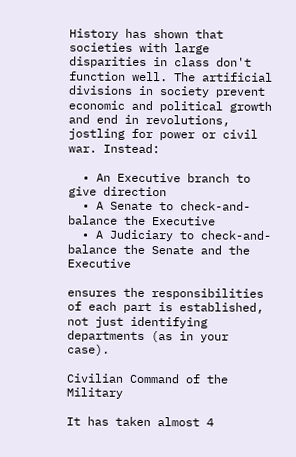History has shown that societies with large disparities in class don't function well. The artificial divisions in society prevent economic and political growth and end in revolutions, jostling for power or civil war. Instead:

  • An Executive branch to give direction
  • A Senate to check-and-balance the Executive
  • A Judiciary to check-and-balance the Senate and the Executive

ensures the responsibilities of each part is established, not just identifying departments (as in your case).

Civilian Command of the Military

It has taken almost 4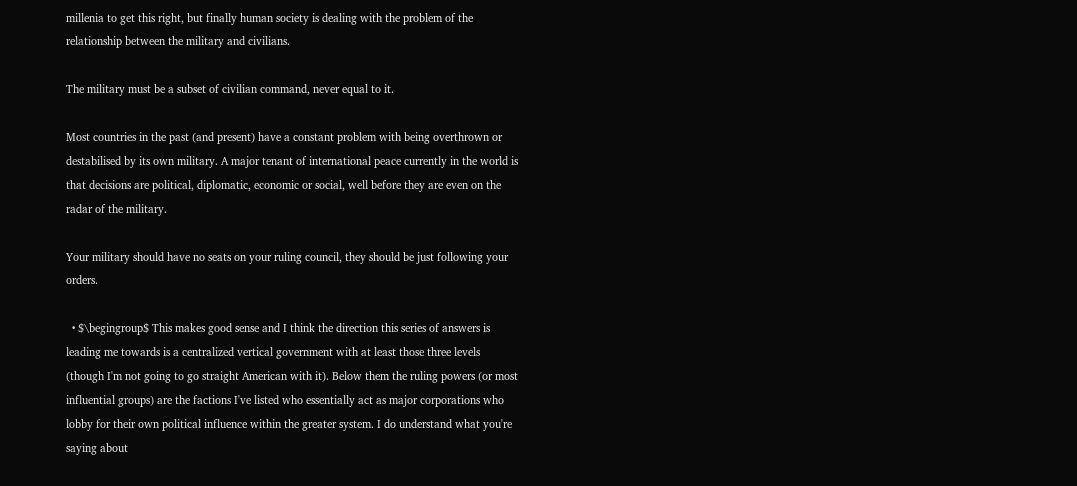millenia to get this right, but finally human society is dealing with the problem of the relationship between the military and civilians.

The military must be a subset of civilian command, never equal to it.

Most countries in the past (and present) have a constant problem with being overthrown or destabilised by its own military. A major tenant of international peace currently in the world is that decisions are political, diplomatic, economic or social, well before they are even on the radar of the military.

Your military should have no seats on your ruling council, they should be just following your orders.

  • $\begingroup$ This makes good sense and I think the direction this series of answers is leading me towards is a centralized vertical government with at least those three levels (though I'm not going to go straight American with it). Below them the ruling powers (or most influential groups) are the factions I've listed who essentially act as major corporations who lobby for their own political influence within the greater system. I do understand what you're saying about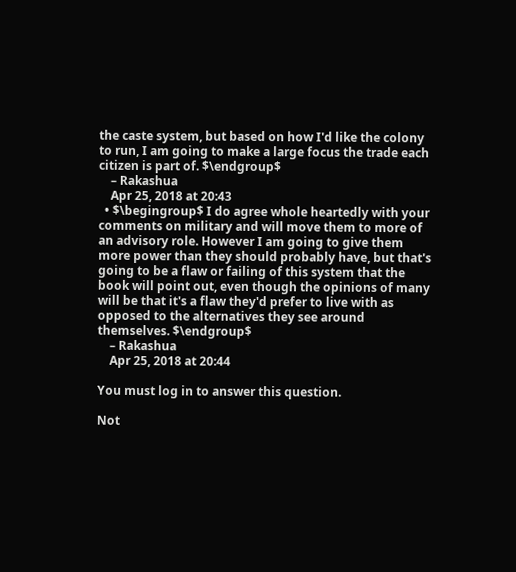the caste system, but based on how I'd like the colony to run, I am going to make a large focus the trade each citizen is part of. $\endgroup$
    – Rakashua
    Apr 25, 2018 at 20:43
  • $\begingroup$ I do agree whole heartedly with your comments on military and will move them to more of an advisory role. However I am going to give them more power than they should probably have, but that's going to be a flaw or failing of this system that the book will point out, even though the opinions of many will be that it's a flaw they'd prefer to live with as opposed to the alternatives they see around themselves. $\endgroup$
    – Rakashua
    Apr 25, 2018 at 20:44

You must log in to answer this question.

Not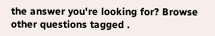the answer you're looking for? Browse other questions tagged .